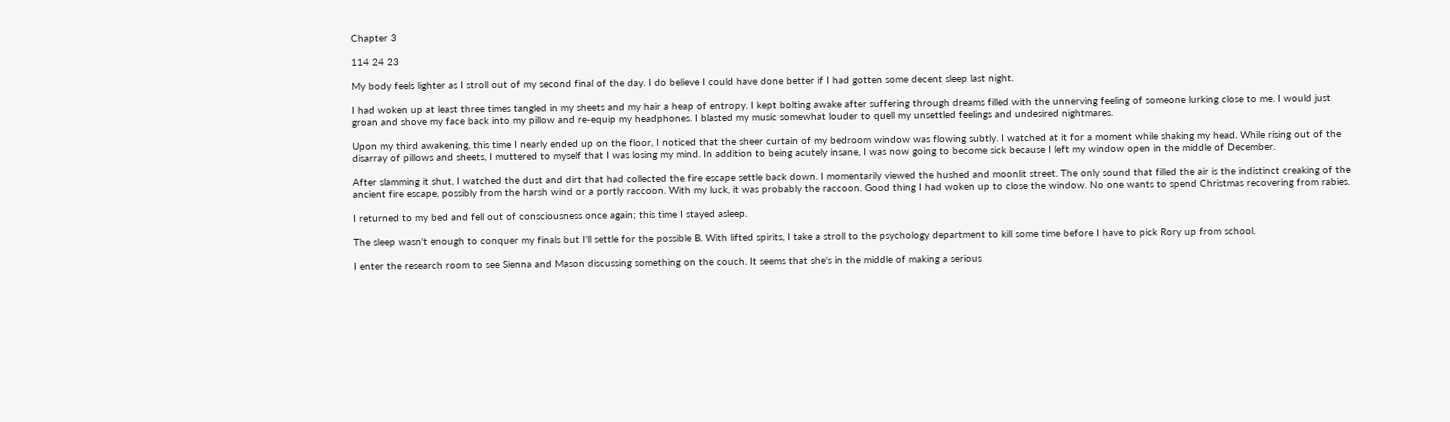Chapter 3

114 24 23

My body feels lighter as I stroll out of my second final of the day. I do believe I could have done better if I had gotten some decent sleep last night.

I had woken up at least three times tangled in my sheets and my hair a heap of entropy. I kept bolting awake after suffering through dreams filled with the unnerving feeling of someone lurking close to me. I would just groan and shove my face back into my pillow and re-equip my headphones. I blasted my music somewhat louder to quell my unsettled feelings and undesired nightmares.

Upon my third awakening, this time I nearly ended up on the floor, I noticed that the sheer curtain of my bedroom window was flowing subtly. I watched at it for a moment while shaking my head. While rising out of the disarray of pillows and sheets, I muttered to myself that I was losing my mind. In addition to being acutely insane, I was now going to become sick because I left my window open in the middle of December.

After slamming it shut, I watched the dust and dirt that had collected the fire escape settle back down. I momentarily viewed the hushed and moonlit street. The only sound that filled the air is the indistinct creaking of the ancient fire escape, possibly from the harsh wind or a portly raccoon. With my luck, it was probably the raccoon. Good thing I had woken up to close the window. No one wants to spend Christmas recovering from rabies.

I returned to my bed and fell out of consciousness once again; this time I stayed asleep.

The sleep wasn't enough to conquer my finals but I'll settle for the possible B. With lifted spirits, I take a stroll to the psychology department to kill some time before I have to pick Rory up from school.

I enter the research room to see Sienna and Mason discussing something on the couch. It seems that she's in the middle of making a serious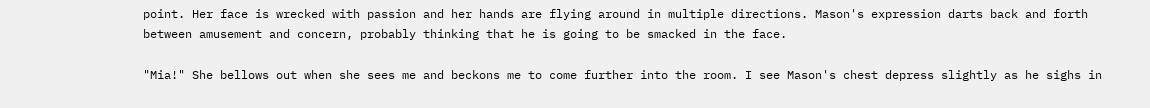point. Her face is wrecked with passion and her hands are flying around in multiple directions. Mason's expression darts back and forth between amusement and concern, probably thinking that he is going to be smacked in the face.

"Mia!" She bellows out when she sees me and beckons me to come further into the room. I see Mason's chest depress slightly as he sighs in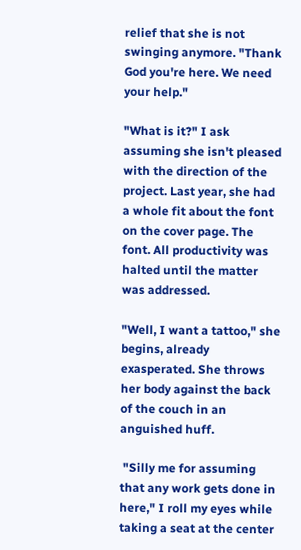relief that she is not swinging anymore. "Thank God you're here. We need your help."

"What is it?" I ask assuming she isn't pleased with the direction of the  project. Last year, she had a whole fit about the font on the cover page. The font. All productivity was halted until the matter was addressed.

"Well, I want a tattoo," she begins, already exasperated. She throws her body against the back of the couch in an anguished huff.

 "Silly me for assuming that any work gets done in here," I roll my eyes while taking a seat at the center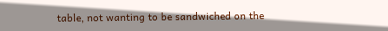table, not wanting to be sandwiched on the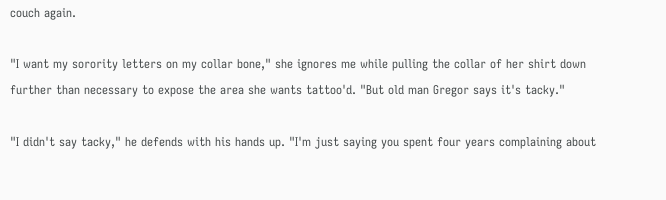couch again.

"I want my sorority letters on my collar bone," she ignores me while pulling the collar of her shirt down further than necessary to expose the area she wants tattoo'd. "But old man Gregor says it's tacky."

"I didn't say tacky," he defends with his hands up. "I'm just saying you spent four years complaining about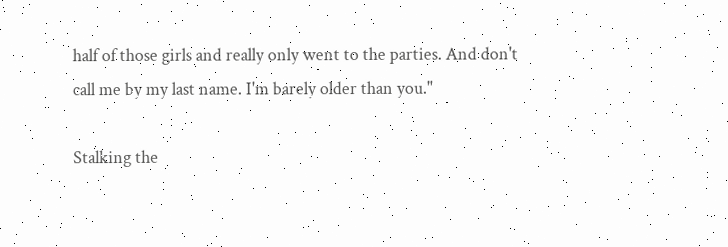half of those girls and really only went to the parties. And don't call me by my last name. I'm barely older than you."

Stalking the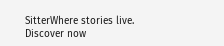SitterWhere stories live. Discover now